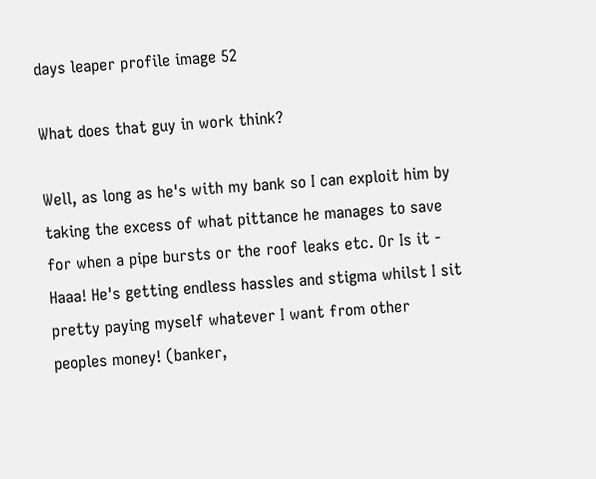days leaper profile image 52

What does that guy in work think?

Well, as long as he's with my bank so I can exploit him by taking the excess of what pittance he manages to save for when a pipe bursts or the roof leaks etc. Or Is it - Haaa! He's getting endless hassles and stigma whilst I sit pretty paying myself whatever I want from other peoples money! (banker,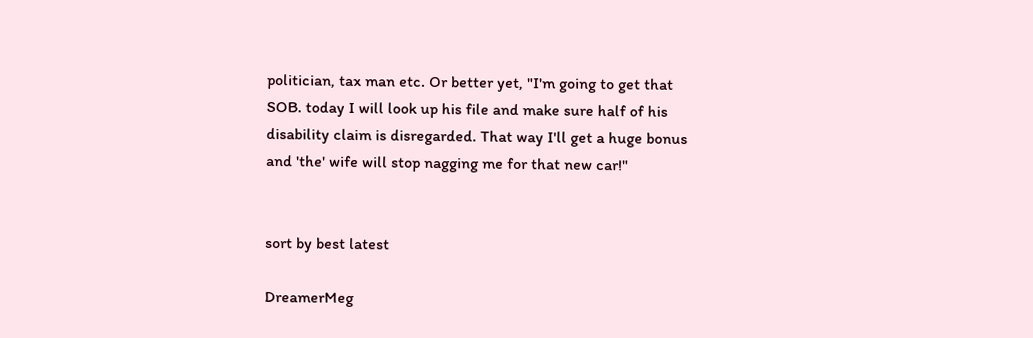politician, tax man etc. Or better yet, "I'm going to get that SOB. today I will look up his file and make sure half of his disability claim is disregarded. That way I'll get a huge bonus and 'the' wife will stop nagging me for that new car!"


sort by best latest

DreamerMeg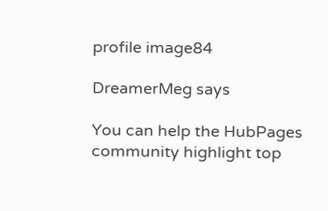profile image84

DreamerMeg says

You can help the HubPages community highlight top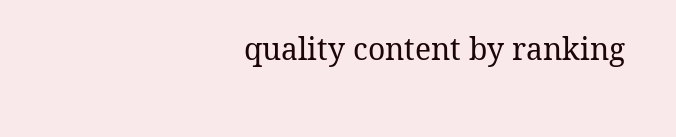quality content by ranking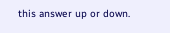this answer up or down.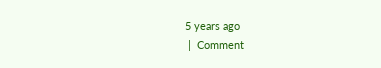5 years ago
 |  Comment